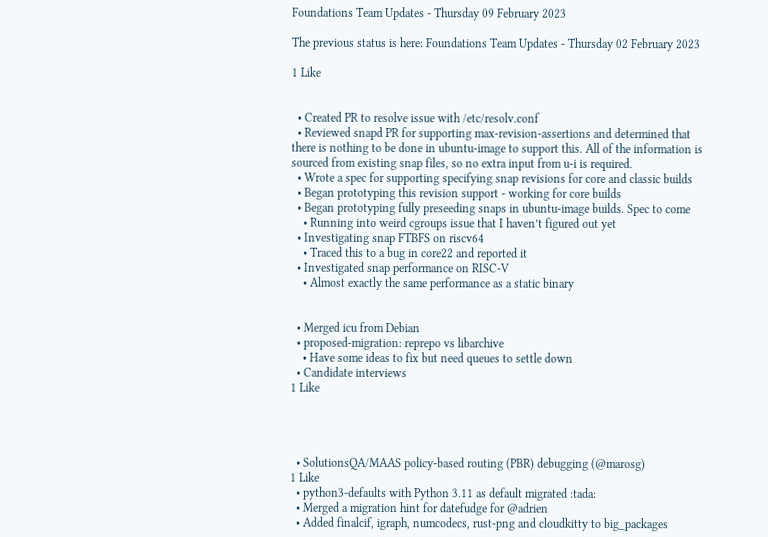Foundations Team Updates - Thursday 09 February 2023

The previous status is here: Foundations Team Updates - Thursday 02 February 2023

1 Like


  • Created PR to resolve issue with /etc/resolv.conf
  • Reviewed snapd PR for supporting max-revision-assertions and determined that there is nothing to be done in ubuntu-image to support this. All of the information is sourced from existing snap files, so no extra input from u-i is required.
  • Wrote a spec for supporting specifying snap revisions for core and classic builds
  • Began prototyping this revision support - working for core builds
  • Began prototyping fully preseeding snaps in ubuntu-image builds. Spec to come
    • Running into weird cgroups issue that I haven’t figured out yet
  • Investigating snap FTBFS on riscv64
    • Traced this to a bug in core22 and reported it
  • Investigated snap performance on RISC-V
    • Almost exactly the same performance as a static binary


  • Merged icu from Debian
  • proposed-migration: reprepo vs libarchive
    • Have some ideas to fix but need queues to settle down
  • Candidate interviews
1 Like




  • SolutionsQA/MAAS policy-based routing (PBR) debugging (@marosg)
1 Like
  • python3-defaults with Python 3.11 as default migrated :tada:
  • Merged a migration hint for datefudge for @adrien
  • Added finalcif, igraph, numcodecs, rust-png and cloudkitty to big_packages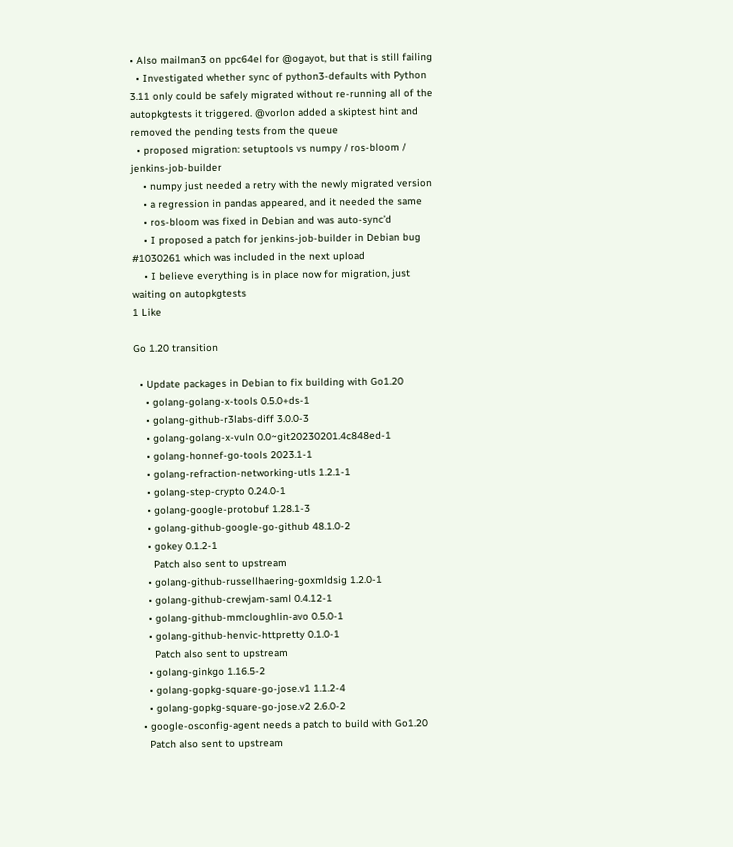• Also mailman3 on ppc64el for @ogayot, but that is still failing
  • Investigated whether sync of python3-defaults with Python 3.11 only could be safely migrated without re-running all of the autopkgtests it triggered. @vorlon added a skiptest hint and removed the pending tests from the queue
  • proposed migration: setuptools vs numpy / ros-bloom / jenkins-job-builder
    • numpy just needed a retry with the newly migrated version
    • a regression in pandas appeared, and it needed the same
    • ros-bloom was fixed in Debian and was auto-sync’d
    • I proposed a patch for jenkins-job-builder in Debian bug #1030261 which was included in the next upload
    • I believe everything is in place now for migration, just waiting on autopkgtests
1 Like

Go 1.20 transition

  • Update packages in Debian to fix building with Go1.20
    • golang-golang-x-tools 0.5.0+ds-1
    • golang-github-r3labs-diff 3.0.0-3
    • golang-golang-x-vuln 0.0~git20230201.4c848ed-1
    • golang-honnef-go-tools 2023.1-1
    • golang-refraction-networking-utls 1.2.1-1
    • golang-step-crypto 0.24.0-1
    • golang-google-protobuf 1.28.1-3
    • golang-github-google-go-github 48.1.0-2
    • gokey 0.1.2-1
      Patch also sent to upstream
    • golang-github-russellhaering-goxmldsig 1.2.0-1
    • golang-github-crewjam-saml 0.4.12-1
    • golang-github-mmcloughlin-avo 0.5.0-1
    • golang-github-henvic-httpretty 0.1.0-1
      Patch also sent to upstream
    • golang-ginkgo 1.16.5-2
    • golang-gopkg-square-go-jose.v1 1.1.2-4
    • golang-gopkg-square-go-jose.v2 2.6.0-2
  • google-osconfig-agent needs a patch to build with Go1.20
    Patch also sent to upstream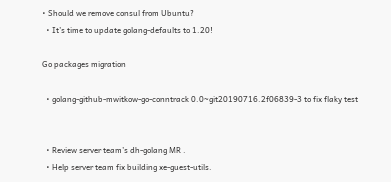• Should we remove consul from Ubuntu?
  • It’s time to update golang-defaults to 1.20!

Go packages migration

  • golang-github-mwitkow-go-conntrack 0.0~git20190716.2f06839-3 to fix flaky test


  • Review server team’s dh-golang MR .
  • Help server team fix building xe-guest-utils.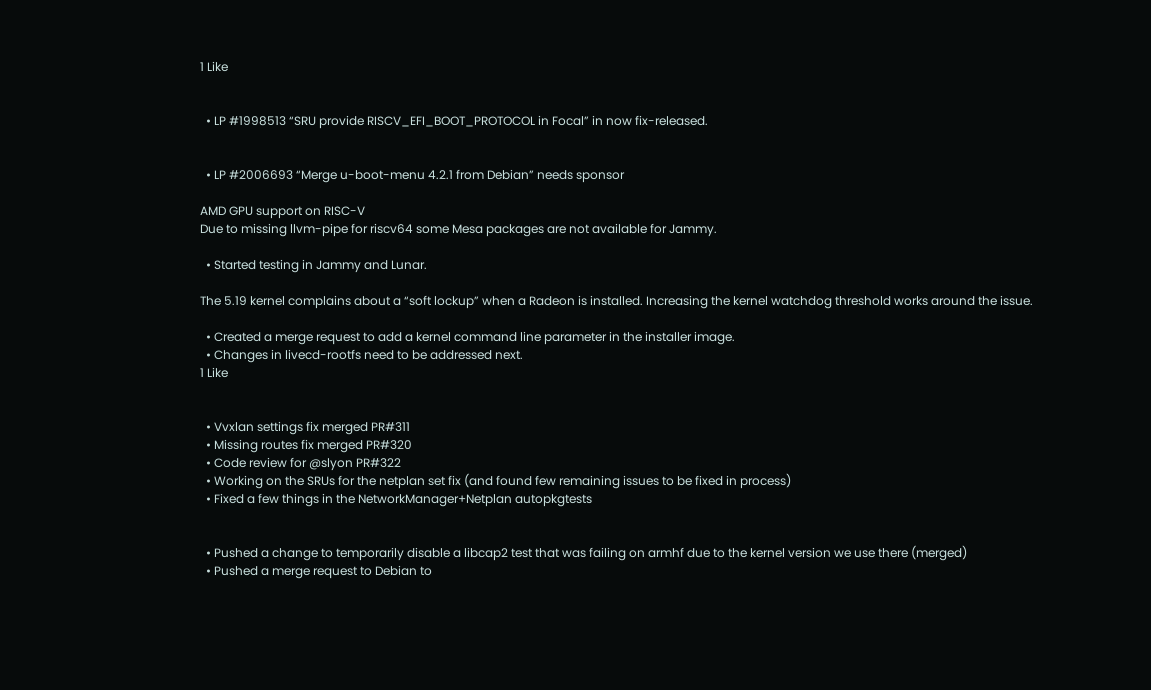1 Like


  • LP #1998513 “SRU provide RISCV_EFI_BOOT_PROTOCOL in Focal” in now fix-released.


  • LP #2006693 “Merge u-boot-menu 4.2.1 from Debian” needs sponsor

AMD GPU support on RISC-V
Due to missing llvm-pipe for riscv64 some Mesa packages are not available for Jammy.

  • Started testing in Jammy and Lunar.

The 5.19 kernel complains about a “soft lockup” when a Radeon is installed. Increasing the kernel watchdog threshold works around the issue.

  • Created a merge request to add a kernel command line parameter in the installer image.
  • Changes in livecd-rootfs need to be addressed next.
1 Like


  • Vvxlan settings fix merged PR#311
  • Missing routes fix merged PR#320
  • Code review for @slyon PR#322
  • Working on the SRUs for the netplan set fix (and found few remaining issues to be fixed in process)
  • Fixed a few things in the NetworkManager+Netplan autopkgtests


  • Pushed a change to temporarily disable a libcap2 test that was failing on armhf due to the kernel version we use there (merged)
  • Pushed a merge request to Debian to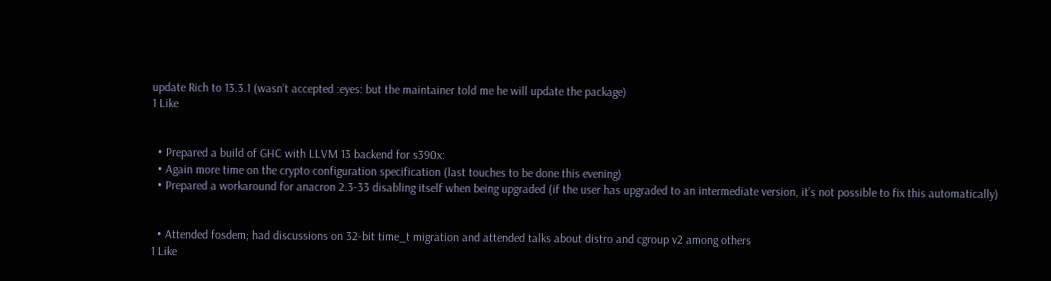update Rich to 13.3.1 (wasn’t accepted :eyes: but the maintainer told me he will update the package)
1 Like


  • Prepared a build of GHC with LLVM 13 backend for s390x:
  • Again more time on the crypto configuration specification (last touches to be done this evening)
  • Prepared a workaround for anacron 2.3-33 disabling itself when being upgraded (if the user has upgraded to an intermediate version, it’s not possible to fix this automatically)


  • Attended fosdem; had discussions on 32-bit time_t migration and attended talks about distro and cgroup v2 among others
1 Like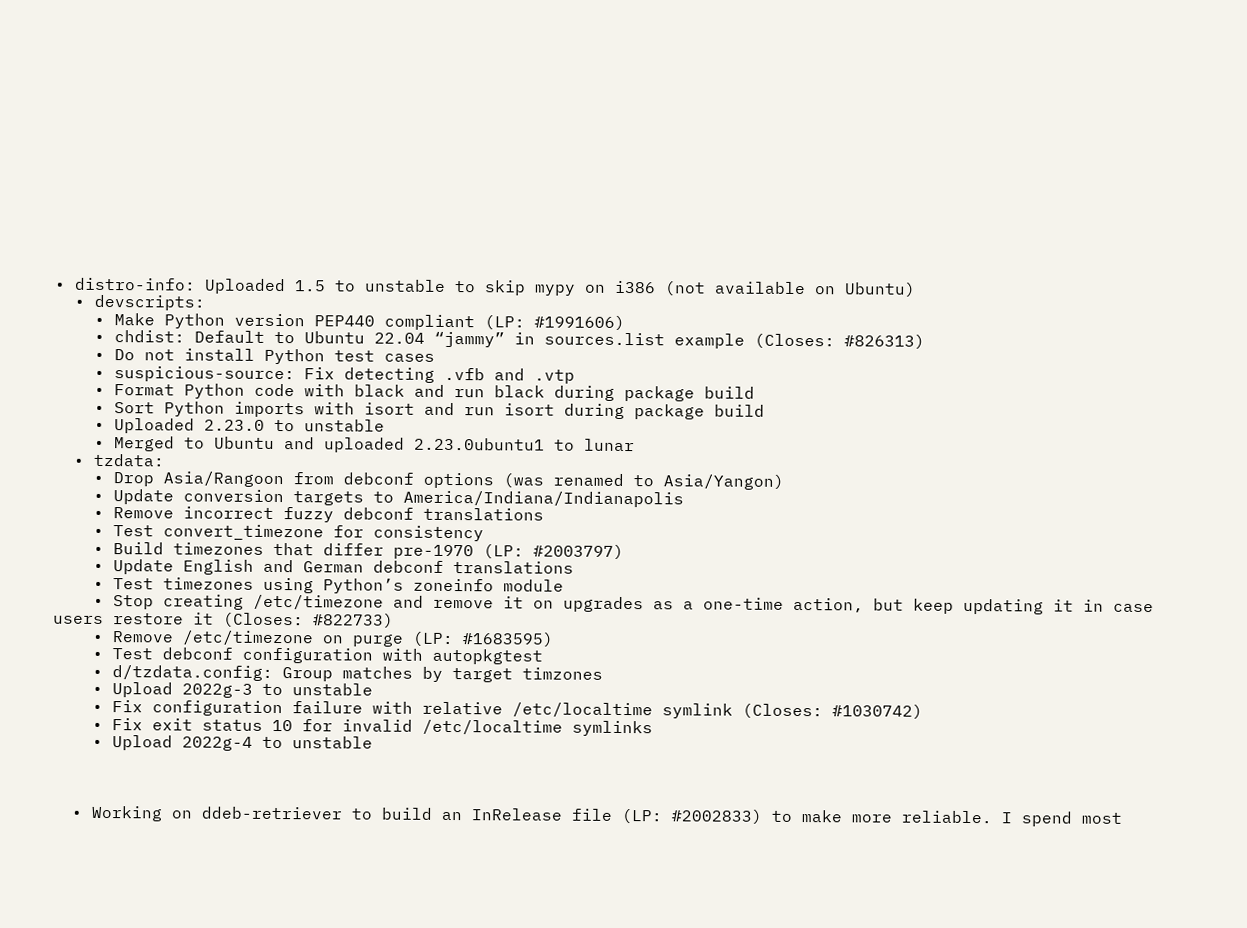• distro-info: Uploaded 1.5 to unstable to skip mypy on i386 (not available on Ubuntu)
  • devscripts:
    • Make Python version PEP440 compliant (LP: #1991606)
    • chdist: Default to Ubuntu 22.04 “jammy” in sources.list example (Closes: #826313)
    • Do not install Python test cases
    • suspicious-source: Fix detecting .vfb and .vtp
    • Format Python code with black and run black during package build
    • Sort Python imports with isort and run isort during package build
    • Uploaded 2.23.0 to unstable
    • Merged to Ubuntu and uploaded 2.23.0ubuntu1 to lunar
  • tzdata:
    • Drop Asia/Rangoon from debconf options (was renamed to Asia/Yangon)
    • Update conversion targets to America/Indiana/Indianapolis
    • Remove incorrect fuzzy debconf translations
    • Test convert_timezone for consistency
    • Build timezones that differ pre-1970 (LP: #2003797)
    • Update English and German debconf translations
    • Test timezones using Python’s zoneinfo module
    • Stop creating /etc/timezone and remove it on upgrades as a one-time action, but keep updating it in case users restore it (Closes: #822733)
    • Remove /etc/timezone on purge (LP: #1683595)
    • Test debconf configuration with autopkgtest
    • d/tzdata.config: Group matches by target timzones
    • Upload 2022g-3 to unstable
    • Fix configuration failure with relative /etc/localtime symlink (Closes: #1030742)
    • Fix exit status 10 for invalid /etc/localtime symlinks
    • Upload 2022g-4 to unstable



  • Working on ddeb-retriever to build an InRelease file (LP: #2002833) to make more reliable. I spend most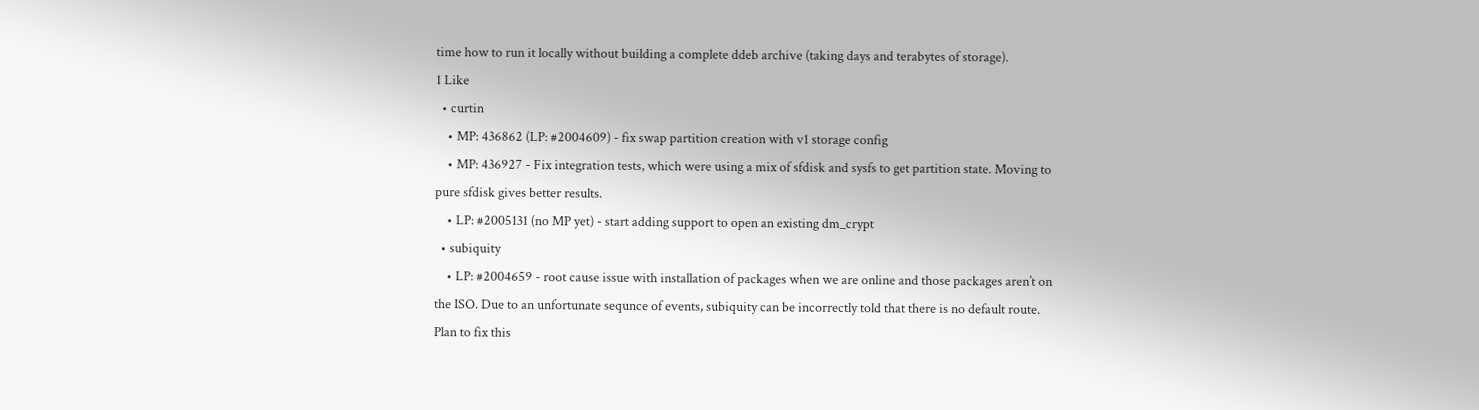time how to run it locally without building a complete ddeb archive (taking days and terabytes of storage).
1 Like
  • curtin
    • MP: 436862 (LP: #2004609) - fix swap partition creation with v1 storage config
    • MP: 436927 - Fix integration tests, which were using a mix of sfdisk and sysfs to get partition state. Moving to pure sfdisk gives better results.
    • LP: #2005131 (no MP yet) - start adding support to open an existing dm_crypt
  • subiquity
    • LP: #2004659 - root cause issue with installation of packages when we are online and those packages aren’t on the ISO. Due to an unfortunate sequnce of events, subiquity can be incorrectly told that there is no default route. Plan to fix this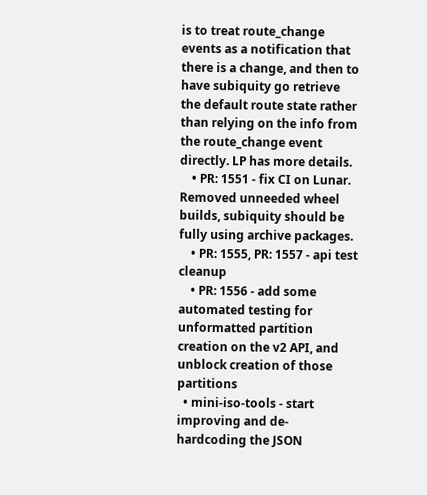is to treat route_change events as a notification that there is a change, and then to have subiquity go retrieve the default route state rather than relying on the info from the route_change event directly. LP has more details.
    • PR: 1551 - fix CI on Lunar. Removed unneeded wheel builds, subiquity should be fully using archive packages.
    • PR: 1555, PR: 1557 - api test cleanup
    • PR: 1556 - add some automated testing for unformatted partition creation on the v2 API, and unblock creation of those partitions
  • mini-iso-tools - start improving and de-hardcoding the JSON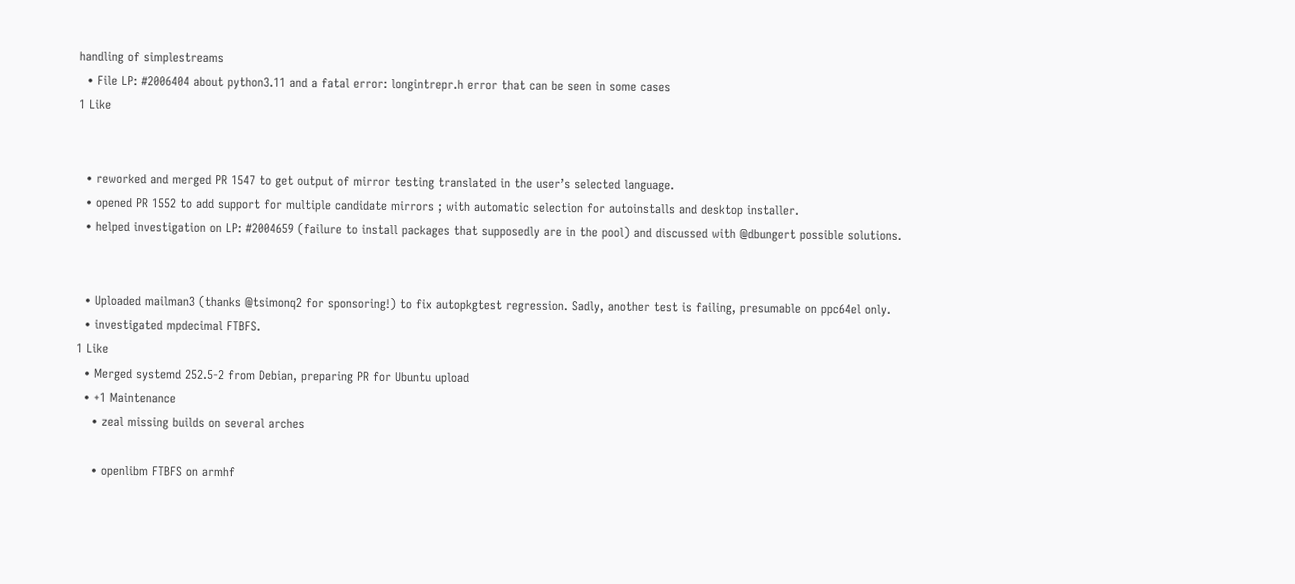handling of simplestreams
  • File LP: #2006404 about python3.11 and a fatal error: longintrepr.h error that can be seen in some cases
1 Like


  • reworked and merged PR 1547 to get output of mirror testing translated in the user’s selected language.
  • opened PR 1552 to add support for multiple candidate mirrors ; with automatic selection for autoinstalls and desktop installer.
  • helped investigation on LP: #2004659 (failure to install packages that supposedly are in the pool) and discussed with @dbungert possible solutions.


  • Uploaded mailman3 (thanks @tsimonq2 for sponsoring!) to fix autopkgtest regression. Sadly, another test is failing, presumable on ppc64el only.
  • investigated mpdecimal FTBFS.
1 Like
  • Merged systemd 252.5-2 from Debian, preparing PR for Ubuntu upload
  • +1 Maintenance
    • zeal missing builds on several arches

    • openlibm FTBFS on armhf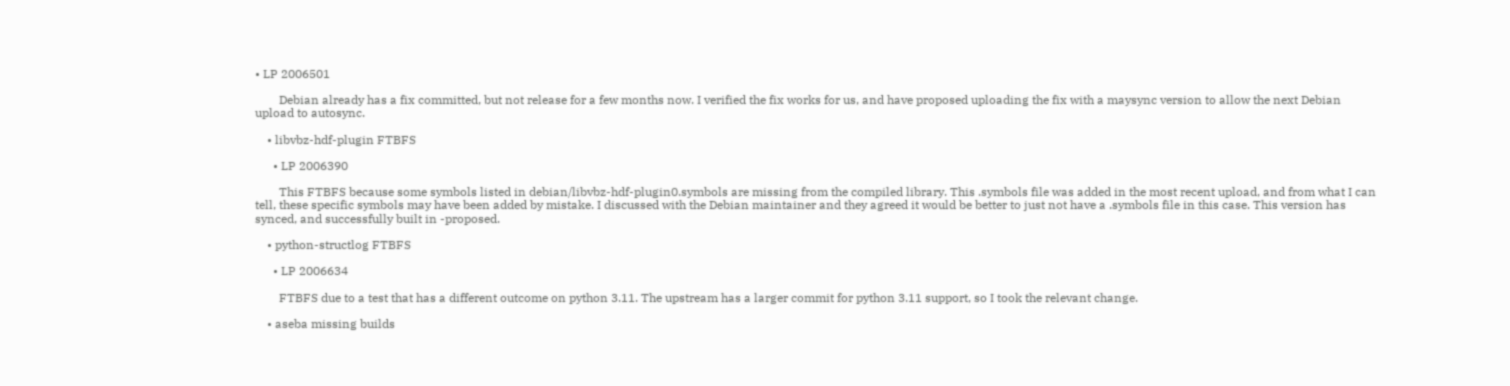• LP 2006501

        Debian already has a fix committed, but not release for a few months now. I verified the fix works for us, and have proposed uploading the fix with a maysync version to allow the next Debian upload to autosync.

    • libvbz-hdf-plugin FTBFS

      • LP 2006390

        This FTBFS because some symbols listed in debian/libvbz-hdf-plugin0.symbols are missing from the compiled library. This .symbols file was added in the most recent upload, and from what I can tell, these specific symbols may have been added by mistake. I discussed with the Debian maintainer and they agreed it would be better to just not have a .symbols file in this case. This version has synced, and successfully built in -proposed.

    • python-structlog FTBFS

      • LP 2006634

        FTBFS due to a test that has a different outcome on python 3.11. The upstream has a larger commit for python 3.11 support, so I took the relevant change.

    • aseba missing builds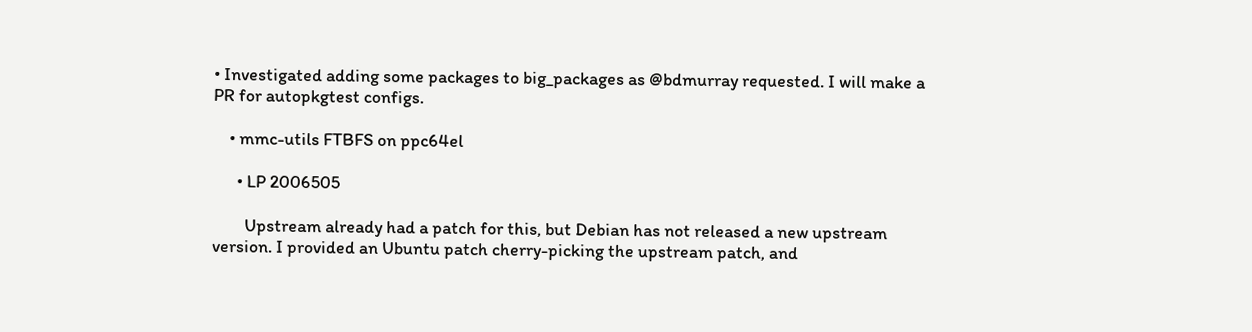• Investigated adding some packages to big_packages as @bdmurray requested. I will make a PR for autopkgtest configs.

    • mmc-utils FTBFS on ppc64el

      • LP 2006505

        Upstream already had a patch for this, but Debian has not released a new upstream version. I provided an Ubuntu patch cherry-picking the upstream patch, and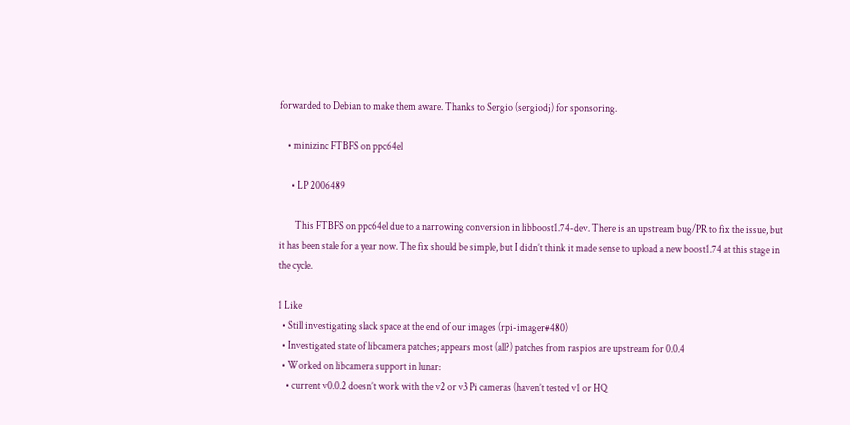forwarded to Debian to make them aware. Thanks to Sergio (sergiodj) for sponsoring.

    • minizinc FTBFS on ppc64el

      • LP 2006489

        This FTBFS on ppc64el due to a narrowing conversion in libboost1.74-dev. There is an upstream bug/PR to fix the issue, but it has been stale for a year now. The fix should be simple, but I didn’t think it made sense to upload a new boost1.74 at this stage in the cycle.

1 Like
  • Still investigating slack space at the end of our images (rpi-imager#480)
  • Investigated state of libcamera patches; appears most (all?) patches from raspios are upstream for 0.0.4
  • Worked on libcamera support in lunar:
    • current v0.0.2 doesn’t work with the v2 or v3 Pi cameras (haven’t tested v1 or HQ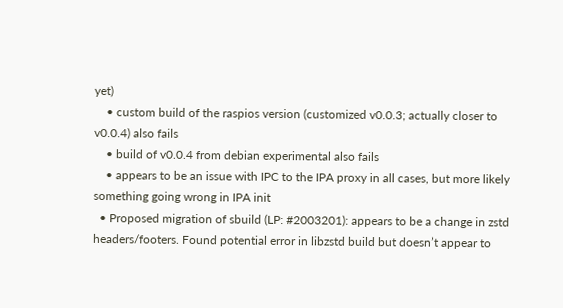yet)
    • custom build of the raspios version (customized v0.0.3; actually closer to v0.0.4) also fails
    • build of v0.0.4 from debian experimental also fails
    • appears to be an issue with IPC to the IPA proxy in all cases, but more likely something going wrong in IPA init
  • Proposed migration of sbuild (LP: #2003201): appears to be a change in zstd headers/footers. Found potential error in libzstd build but doesn’t appear to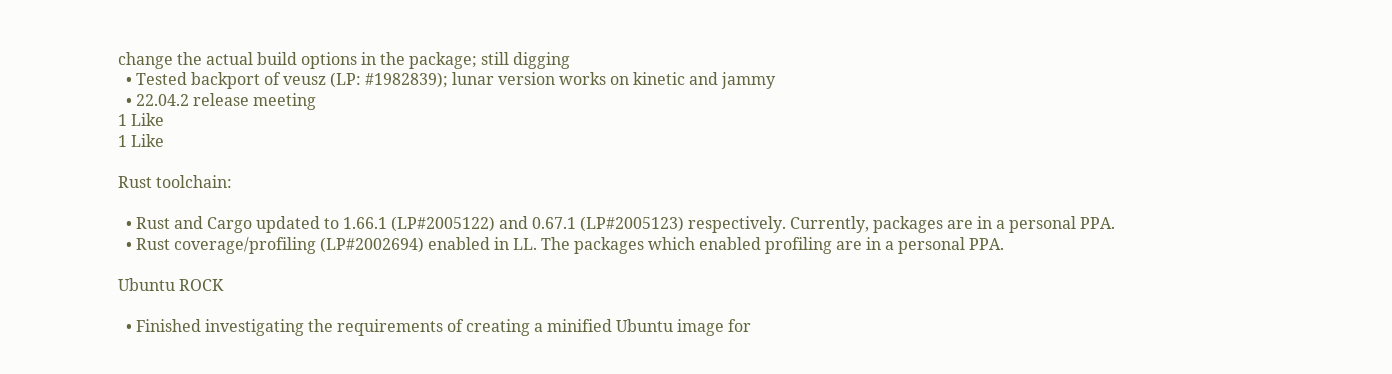change the actual build options in the package; still digging
  • Tested backport of veusz (LP: #1982839); lunar version works on kinetic and jammy
  • 22.04.2 release meeting
1 Like
1 Like

Rust toolchain:

  • Rust and Cargo updated to 1.66.1 (LP#2005122) and 0.67.1 (LP#2005123) respectively. Currently, packages are in a personal PPA.
  • Rust coverage/profiling (LP#2002694) enabled in LL. The packages which enabled profiling are in a personal PPA.

Ubuntu ROCK

  • Finished investigating the requirements of creating a minified Ubuntu image for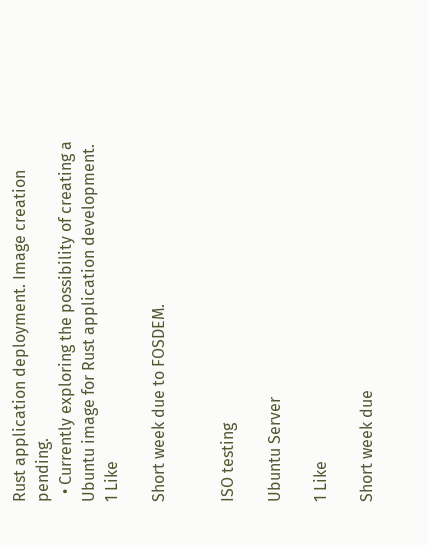Rust application deployment. Image creation pending.
  • Currently exploring the possibility of creating a Ubuntu image for Rust application development.
1 Like

Short week due to FOSDEM.


ISO testing

Ubuntu Server

1 Like

Short week due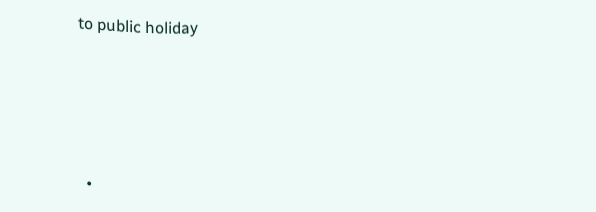to public holiday






  •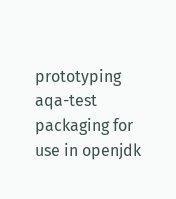prototyping aqa-test packaging for use in openjdk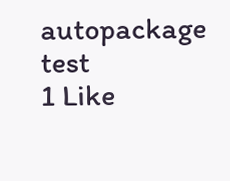autopackage test
1 Like